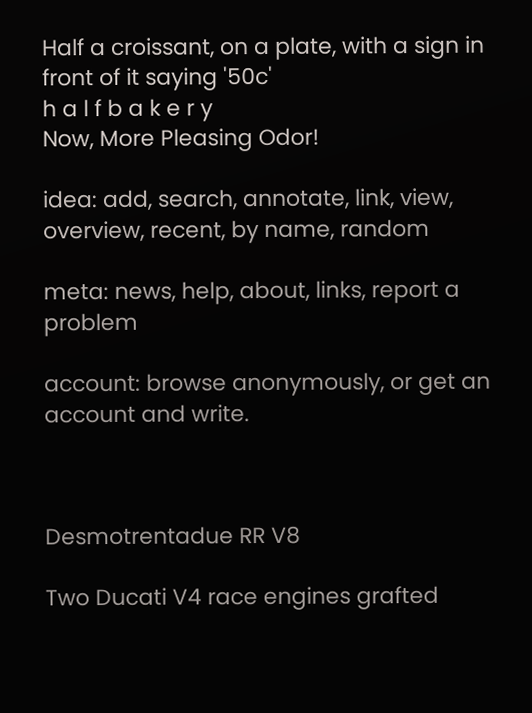Half a croissant, on a plate, with a sign in front of it saying '50c'
h a l f b a k e r y
Now, More Pleasing Odor!

idea: add, search, annotate, link, view, overview, recent, by name, random

meta: news, help, about, links, report a problem

account: browse anonymously, or get an account and write.



Desmotrentadue RR V8

Two Ducati V4 race engines grafted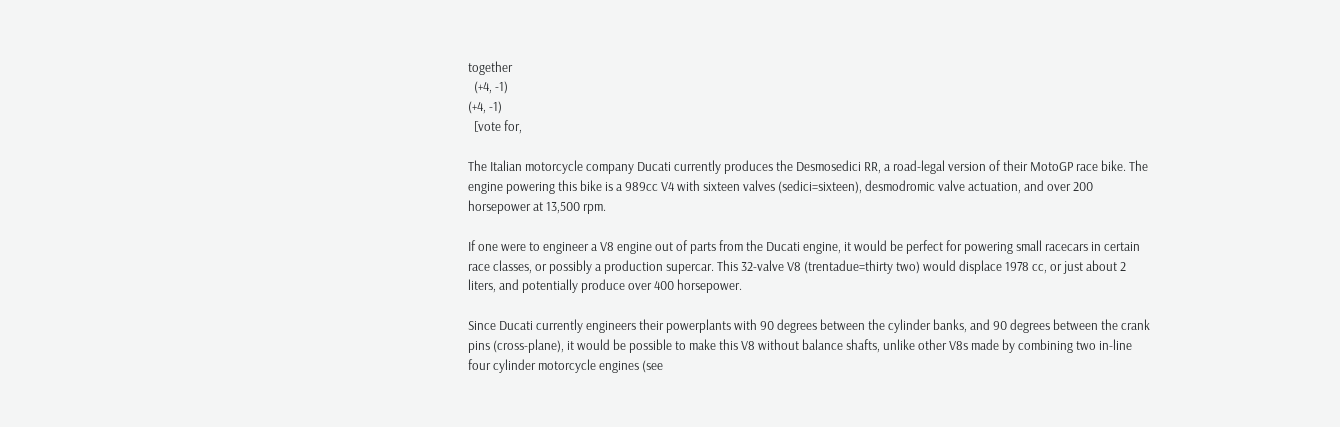together
  (+4, -1)
(+4, -1)
  [vote for,

The Italian motorcycle company Ducati currently produces the Desmosedici RR, a road-legal version of their MotoGP race bike. The engine powering this bike is a 989cc V4 with sixteen valves (sedici=sixteen), desmodromic valve actuation, and over 200 horsepower at 13,500 rpm.

If one were to engineer a V8 engine out of parts from the Ducati engine, it would be perfect for powering small racecars in certain race classes, or possibly a production supercar. This 32-valve V8 (trentadue=thirty two) would displace 1978 cc, or just about 2 liters, and potentially produce over 400 horsepower.

Since Ducati currently engineers their powerplants with 90 degrees between the cylinder banks, and 90 degrees between the crank pins (cross-plane), it would be possible to make this V8 without balance shafts, unlike other V8s made by combining two in-line four cylinder motorcycle engines (see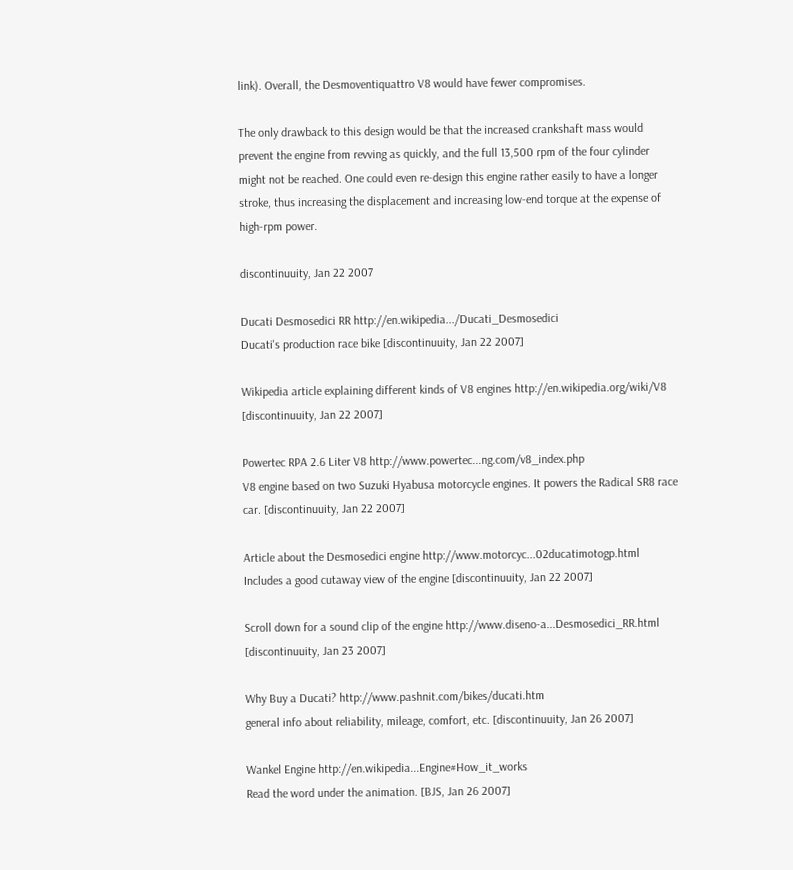link). Overall, the Desmoventiquattro V8 would have fewer compromises.

The only drawback to this design would be that the increased crankshaft mass would prevent the engine from revving as quickly, and the full 13,500 rpm of the four cylinder might not be reached. One could even re-design this engine rather easily to have a longer stroke, thus increasing the displacement and increasing low-end torque at the expense of high-rpm power.

discontinuuity, Jan 22 2007

Ducati Desmosedici RR http://en.wikipedia.../Ducati_Desmosedici
Ducati's production race bike [discontinuuity, Jan 22 2007]

Wikipedia article explaining different kinds of V8 engines http://en.wikipedia.org/wiki/V8
[discontinuuity, Jan 22 2007]

Powertec RPA 2.6 Liter V8 http://www.powertec...ng.com/v8_index.php
V8 engine based on two Suzuki Hyabusa motorcycle engines. It powers the Radical SR8 race car. [discontinuuity, Jan 22 2007]

Article about the Desmosedici engine http://www.motorcyc...02ducatimotogp.html
Includes a good cutaway view of the engine [discontinuuity, Jan 22 2007]

Scroll down for a sound clip of the engine http://www.diseno-a...Desmosedici_RR.html
[discontinuuity, Jan 23 2007]

Why Buy a Ducati? http://www.pashnit.com/bikes/ducati.htm
general info about reliability, mileage, comfort, etc. [discontinuuity, Jan 26 2007]

Wankel Engine http://en.wikipedia...Engine#How_it_works
Read the word under the animation. [BJS, Jan 26 2007]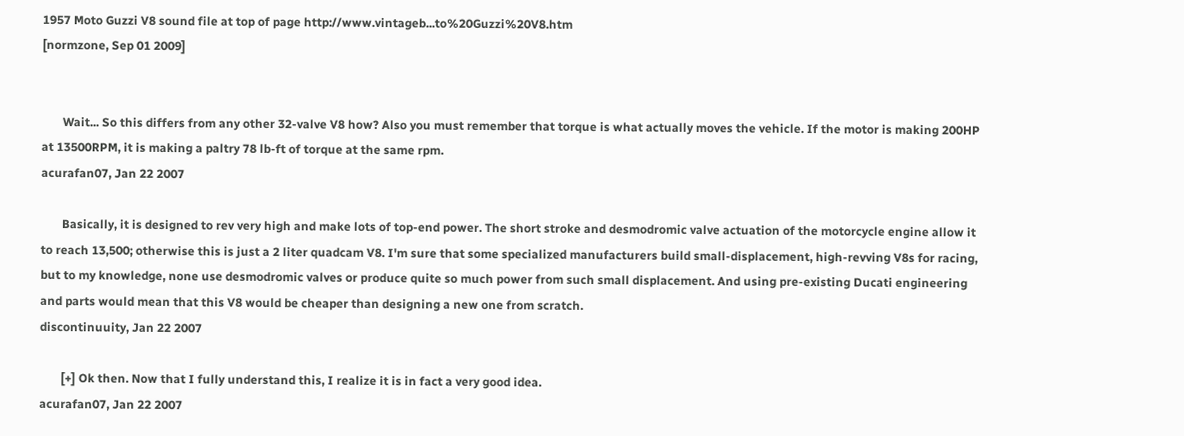1957 Moto Guzzi V8 sound file at top of page http://www.vintageb...to%20Guzzi%20V8.htm
[normzone, Sep 01 2009]


       Wait... So this differs from any other 32-valve V8 how? Also you must remember that torque is what actually moves the vehicle. If the motor is making 200HP at 13500RPM, it is making a paltry 78 lb-ft of torque at the same rpm.
acurafan07, Jan 22 2007

       Basically, it is designed to rev very high and make lots of top-end power. The short stroke and desmodromic valve actuation of the motorcycle engine allow it to reach 13,500; otherwise this is just a 2 liter quadcam V8. I'm sure that some specialized manufacturers build small-displacement, high-revving V8s for racing, but to my knowledge, none use desmodromic valves or produce quite so much power from such small displacement. And using pre-existing Ducati engineering and parts would mean that this V8 would be cheaper than designing a new one from scratch.
discontinuuity, Jan 22 2007

       [+] Ok then. Now that I fully understand this, I realize it is in fact a very good idea.
acurafan07, Jan 22 2007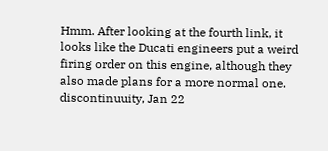Hmm. After looking at the fourth link, it looks like the Ducati engineers put a weird firing order on this engine, although they also made plans for a more normal one.
discontinuuity, Jan 22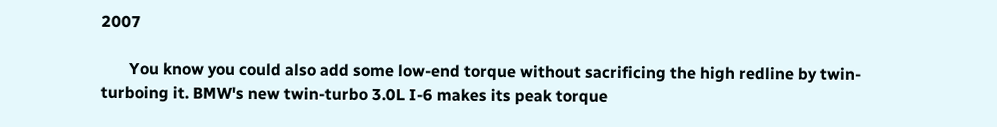2007

       You know you could also add some low-end torque without sacrificing the high redline by twin-turboing it. BMW's new twin-turbo 3.0L I-6 makes its peak torque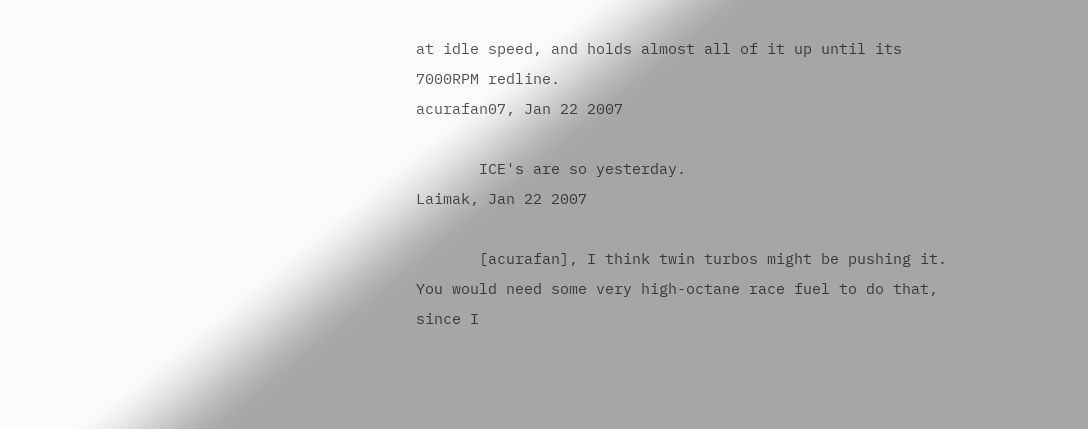at idle speed, and holds almost all of it up until its 7000RPM redline.
acurafan07, Jan 22 2007

       ICE's are so yesterday.
Laimak, Jan 22 2007

       [acurafan], I think twin turbos might be pushing it. You would need some very high-octane race fuel to do that, since I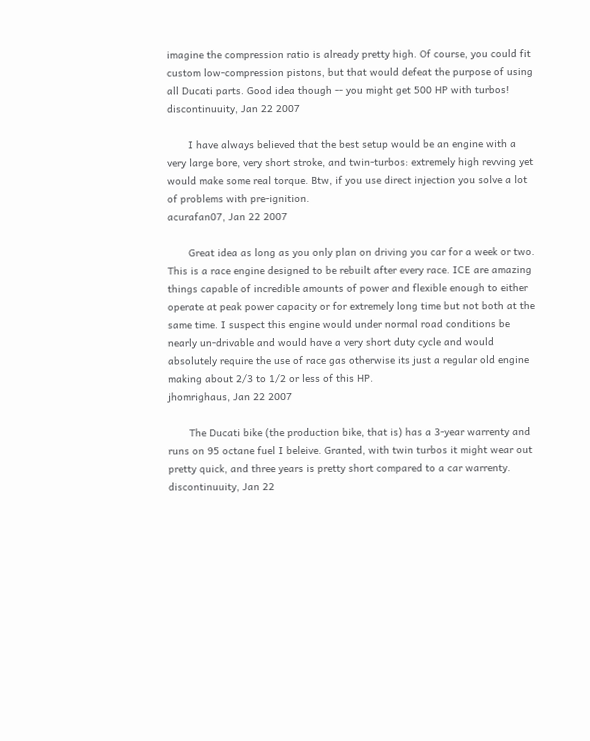imagine the compression ratio is already pretty high. Of course, you could fit custom low-compression pistons, but that would defeat the purpose of using all Ducati parts. Good idea though -- you might get 500 HP with turbos!
discontinuuity, Jan 22 2007

       I have always believed that the best setup would be an engine with a very large bore, very short stroke, and twin-turbos: extremely high revving yet would make some real torque. Btw, if you use direct injection you solve a lot of problems with pre-ignition.
acurafan07, Jan 22 2007

       Great idea as long as you only plan on driving you car for a week or two. This is a race engine designed to be rebuilt after every race. ICE are amazing things capable of incredible amounts of power and flexible enough to either operate at peak power capacity or for extremely long time but not both at the same time. I suspect this engine would under normal road conditions be nearly un-drivable and would have a very short duty cycle and would absolutely require the use of race gas otherwise its just a regular old engine making about 2/3 to 1/2 or less of this HP.
jhomrighaus, Jan 22 2007

       The Ducati bike (the production bike, that is) has a 3-year warrenty and runs on 95 octane fuel I beleive. Granted, with twin turbos it might wear out pretty quick, and three years is pretty short compared to a car warrenty.
discontinuuity, Jan 22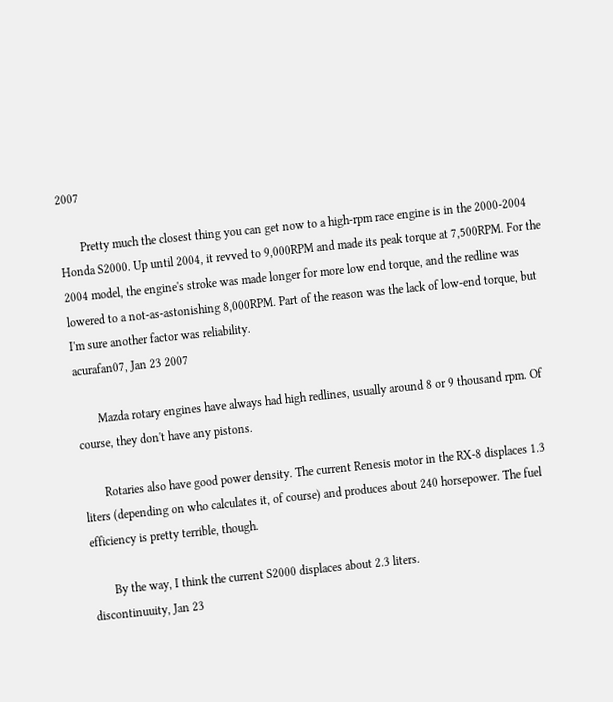2007

       Pretty much the closest thing you can get now to a high-rpm race engine is in the 2000-2004 Honda S2000. Up until 2004, it revved to 9,000RPM and made its peak torque at 7,500RPM. For the 2004 model, the engine's stroke was made longer for more low end torque, and the redline was lowered to a not-as-astonishing 8,000RPM. Part of the reason was the lack of low-end torque, but I'm sure another factor was reliability.
acurafan07, Jan 23 2007

       Mazda rotary engines have always had high redlines, usually around 8 or 9 thousand rpm. Of course, they don't have any pistons.

       Rotaries also have good power density. The current Renesis motor in the RX-8 displaces 1.3 liters (depending on who calculates it, of course) and produces about 240 horsepower. The fuel efficiency is pretty terrible, though.

       By the way, I think the current S2000 displaces about 2.3 liters.
discontinuuity, Jan 23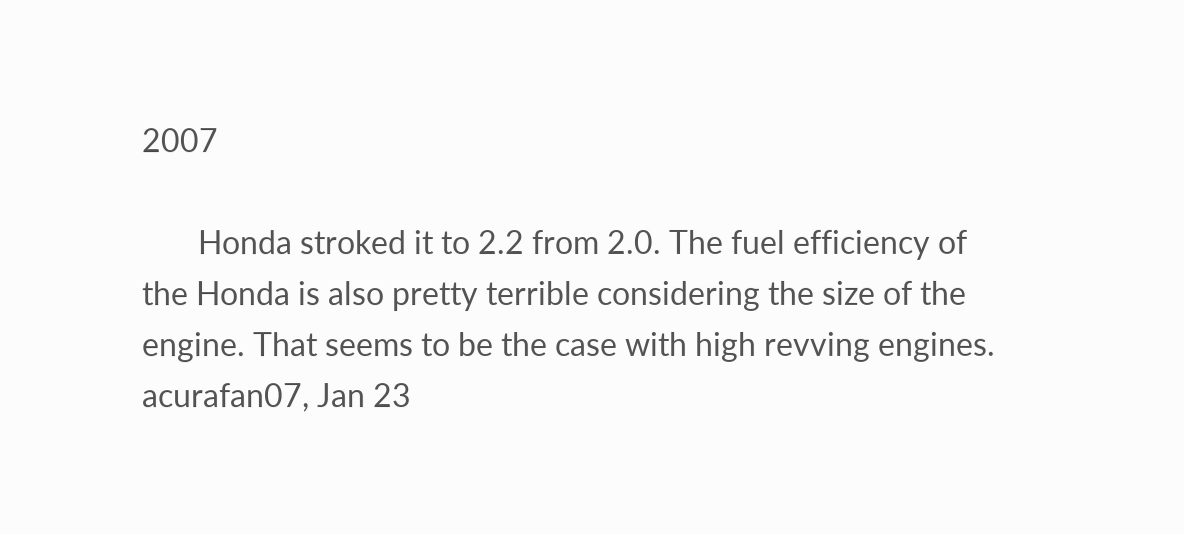2007

       Honda stroked it to 2.2 from 2.0. The fuel efficiency of the Honda is also pretty terrible considering the size of the engine. That seems to be the case with high revving engines.
acurafan07, Jan 23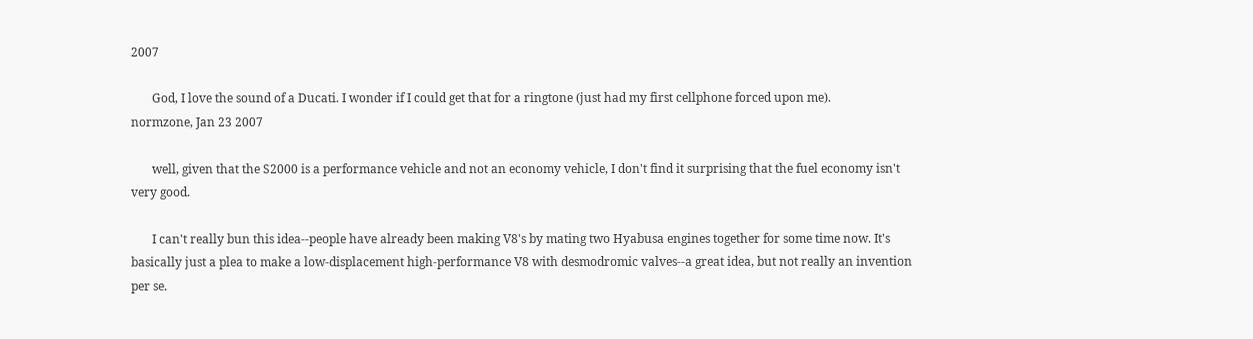2007

       God, I love the sound of a Ducati. I wonder if I could get that for a ringtone (just had my first cellphone forced upon me).
normzone, Jan 23 2007

       well, given that the S2000 is a performance vehicle and not an economy vehicle, I don't find it surprising that the fuel economy isn't very good.

       I can't really bun this idea--people have already been making V8's by mating two Hyabusa engines together for some time now. It's basically just a plea to make a low-displacement high-performance V8 with desmodromic valves--a great idea, but not really an invention per se.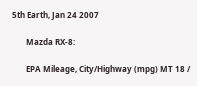5th Earth, Jan 24 2007

       Mazda RX-8:

       EPA Mileage, City/Highway (mpg) MT 18 /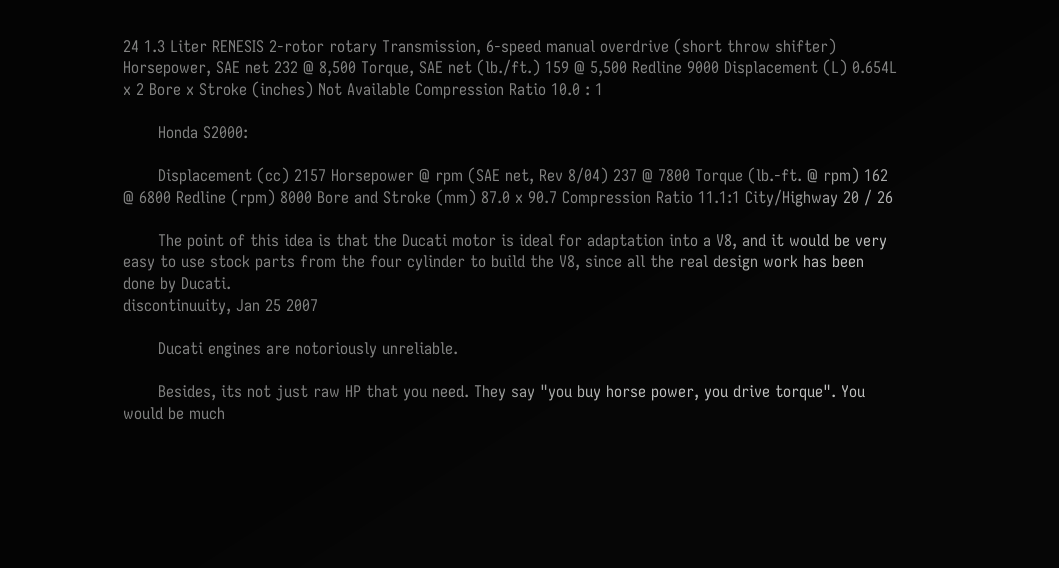24 1.3 Liter RENESIS 2-rotor rotary Transmission, 6-speed manual overdrive (short throw shifter) Horsepower, SAE net 232 @ 8,500 Torque, SAE net (lb./ft.) 159 @ 5,500 Redline 9000 Displacement (L) 0.654L x 2 Bore x Stroke (inches) Not Available Compression Ratio 10.0 : 1

       Honda S2000:

       Displacement (cc) 2157 Horsepower @ rpm (SAE net, Rev 8/04) 237 @ 7800 Torque (lb.-ft. @ rpm) 162 @ 6800 Redline (rpm) 8000 Bore and Stroke (mm) 87.0 x 90.7 Compression Ratio 11.1:1 City/Highway 20 / 26

       The point of this idea is that the Ducati motor is ideal for adaptation into a V8, and it would be very easy to use stock parts from the four cylinder to build the V8, since all the real design work has been done by Ducati.
discontinuuity, Jan 25 2007

       Ducati engines are notoriously unreliable.

       Besides, its not just raw HP that you need. They say "you buy horse power, you drive torque". You would be much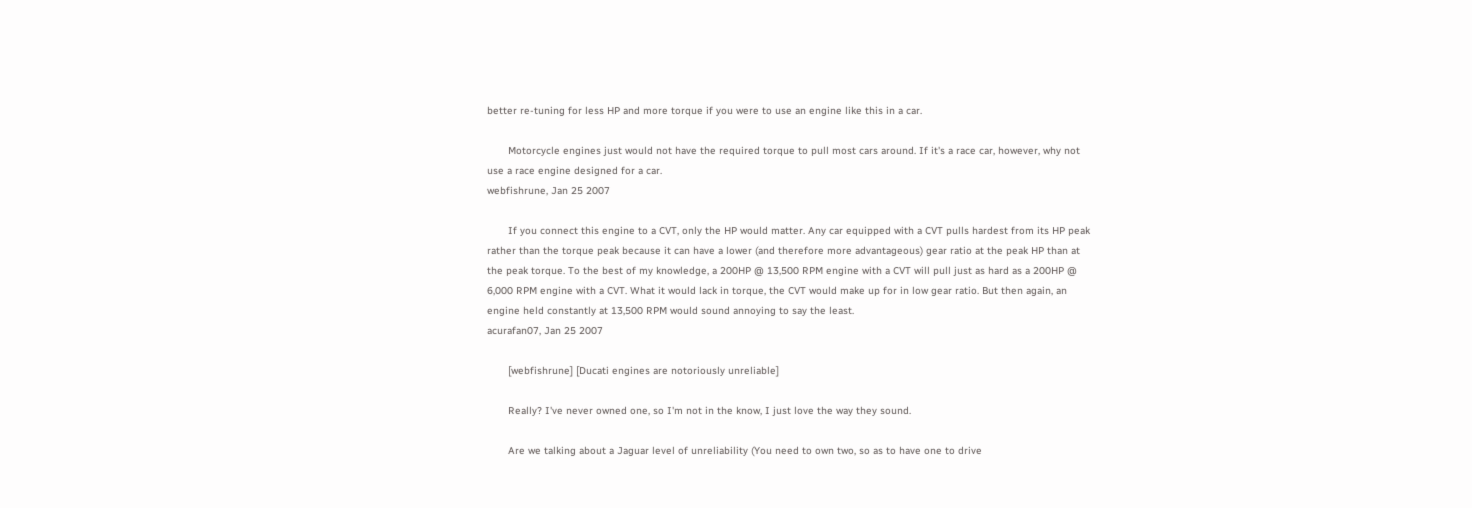better re-tuning for less HP and more torque if you were to use an engine like this in a car.

       Motorcycle engines just would not have the required torque to pull most cars around. If it's a race car, however, why not use a race engine designed for a car.
webfishrune, Jan 25 2007

       If you connect this engine to a CVT, only the HP would matter. Any car equipped with a CVT pulls hardest from its HP peak rather than the torque peak because it can have a lower (and therefore more advantageous) gear ratio at the peak HP than at the peak torque. To the best of my knowledge, a 200HP @ 13,500 RPM engine with a CVT will pull just as hard as a 200HP @ 6,000 RPM engine with a CVT. What it would lack in torque, the CVT would make up for in low gear ratio. But then again, an engine held constantly at 13,500 RPM would sound annoying to say the least.
acurafan07, Jan 25 2007

       [webfishrune] [Ducati engines are notoriously unreliable]

       Really? I've never owned one, so I'm not in the know, I just love the way they sound.

       Are we talking about a Jaguar level of unreliability (You need to own two, so as to have one to drive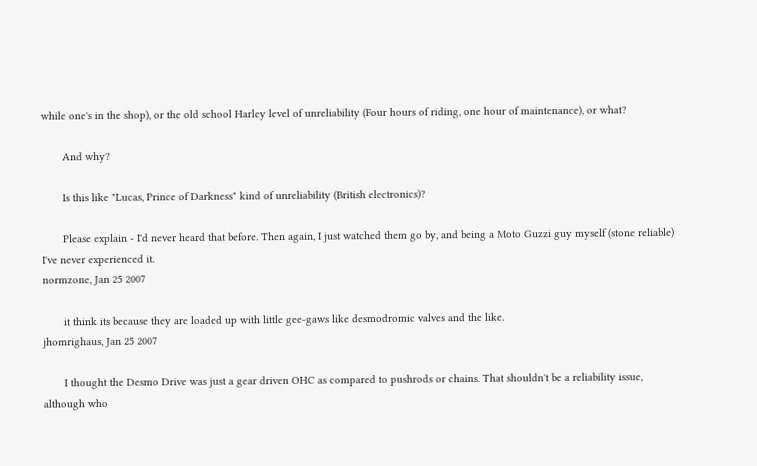while one's in the shop), or the old school Harley level of unreliability (Four hours of riding, one hour of maintenance), or what?

       And why?

       Is this like "Lucas, Prince of Darkness" kind of unreliability (British electronics)?

       Please explain - I'd never heard that before. Then again, I just watched them go by, and being a Moto Guzzi guy myself (stone reliable) I've never experienced it.
normzone, Jan 25 2007

       it think its because they are loaded up with little gee-gaws like desmodromic valves and the like.
jhomrighaus, Jan 25 2007

       I thought the Desmo Drive was just a gear driven OHC as compared to pushrods or chains. That shouldn't be a reliability issue, although who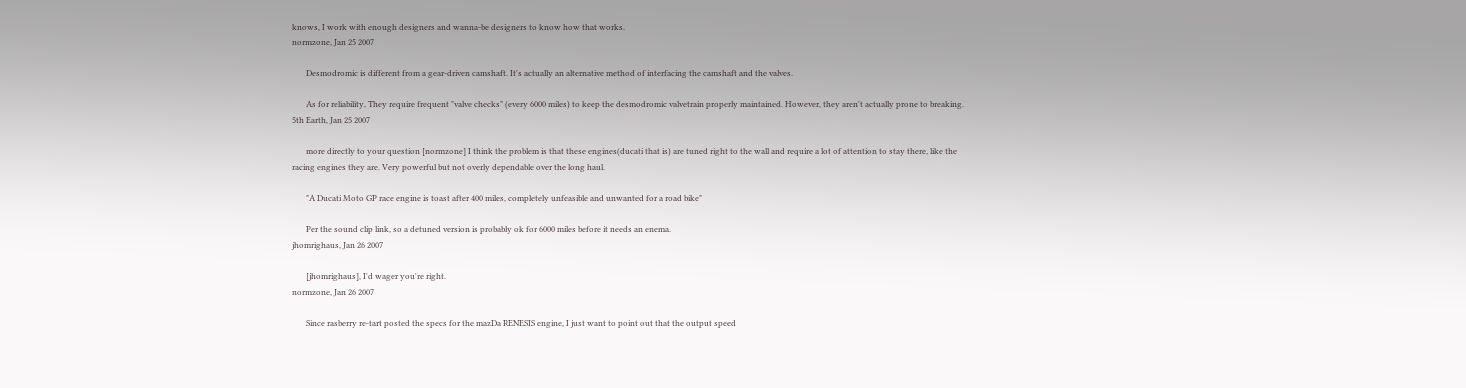knows, I work with enough designers and wanna-be designers to know how that works.
normzone, Jan 25 2007

       Desmodromic is different from a gear-driven camshaft. It's actually an alternative method of interfacing the camshaft and the valves.

       As for reliability, They require frequent "valve checks" (every 6000 miles) to keep the desmodromic valvetrain properly maintained. However, they aren't actually prone to breaking.
5th Earth, Jan 25 2007

       more directly to your question [normzone] I think the problem is that these engines(ducati that is) are tuned right to the wall and require a lot of attention to stay there, like the racing engines they are. Very powerful but not overly dependable over the long haul.

       "A Ducati Moto GP race engine is toast after 400 miles, completely unfeasible and unwanted for a road bike"

       Per the sound clip link, so a detuned version is probably ok for 6000 miles before it needs an enema.
jhomrighaus, Jan 26 2007

       [jhomrighaus], I'd wager you're right.
normzone, Jan 26 2007

       Since rasberry re-tart posted the specs for the mazDa RENESIS engine, I just want to point out that the output speed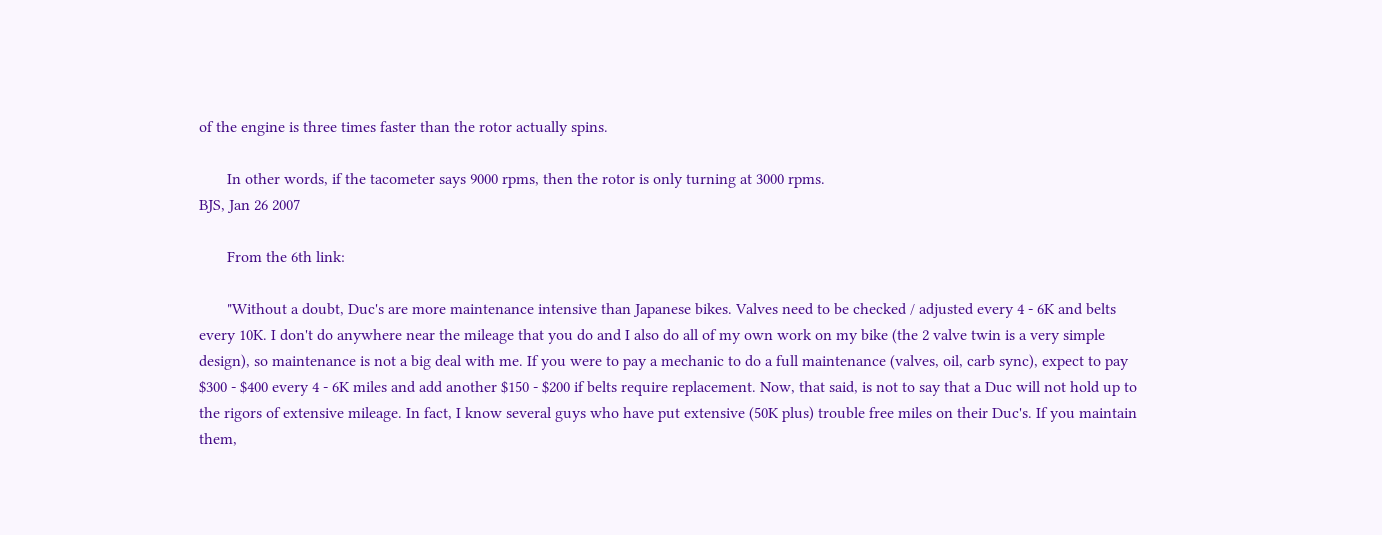of the engine is three times faster than the rotor actually spins.

       In other words, if the tacometer says 9000 rpms, then the rotor is only turning at 3000 rpms.
BJS, Jan 26 2007

       From the 6th link:

       "Without a doubt, Duc's are more maintenance intensive than Japanese bikes. Valves need to be checked / adjusted every 4 - 6K and belts every 10K. I don't do anywhere near the mileage that you do and I also do all of my own work on my bike (the 2 valve twin is a very simple design), so maintenance is not a big deal with me. If you were to pay a mechanic to do a full maintenance (valves, oil, carb sync), expect to pay $300 - $400 every 4 - 6K miles and add another $150 - $200 if belts require replacement. Now, that said, is not to say that a Duc will not hold up to the rigors of extensive mileage. In fact, I know several guys who have put extensive (50K plus) trouble free miles on their Duc's. If you maintain them,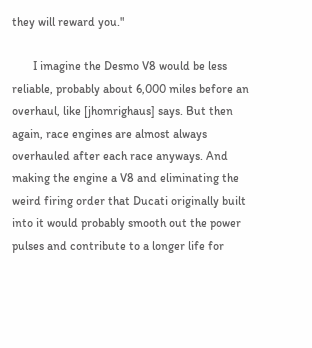they will reward you."

       I imagine the Desmo V8 would be less reliable, probably about 6,000 miles before an overhaul, like [jhomrighaus] says. But then again, race engines are almost always overhauled after each race anyways. And making the engine a V8 and eliminating the weird firing order that Ducati originally built into it would probably smooth out the power pulses and contribute to a longer life for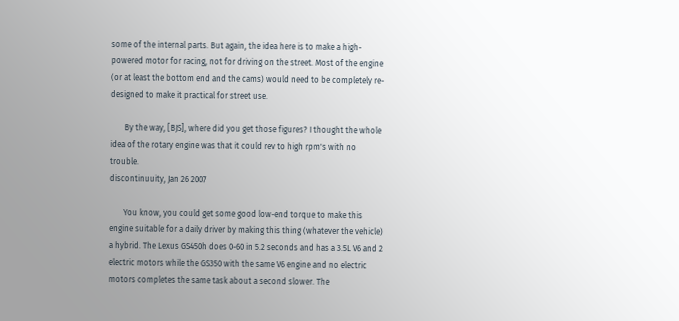some of the internal parts. But again, the idea here is to make a high-powered motor for racing, not for driving on the street. Most of the engine (or at least the bottom end and the cams) would need to be completely re-designed to make it practical for street use.

       By the way, [BJS], where did you get those figures? I thought the whole idea of the rotary engine was that it could rev to high rpm's with no trouble.
discontinuuity, Jan 26 2007

       You know, you could get some good low-end torque to make this engine suitable for a daily driver by making this thing (whatever the vehicle) a hybrid. The Lexus GS450h does 0-60 in 5.2 seconds and has a 3.5L V6 and 2 electric motors while the GS350 with the same V6 engine and no electric motors completes the same task about a second slower. The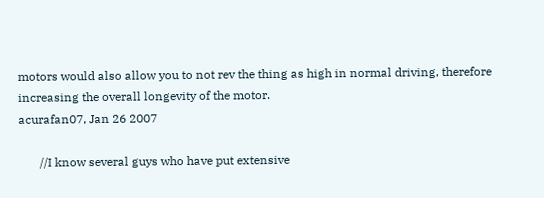motors would also allow you to not rev the thing as high in normal driving, therefore increasing the overall longevity of the motor.
acurafan07, Jan 26 2007

       //I know several guys who have put extensive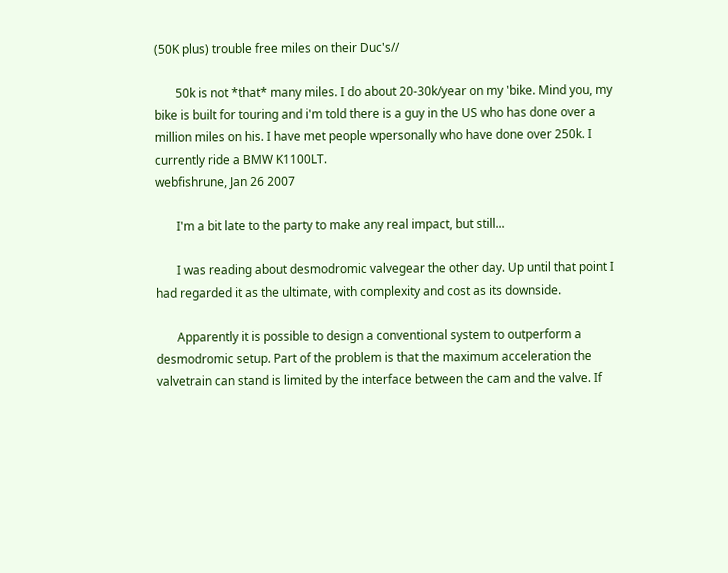(50K plus) trouble free miles on their Duc's//

       50k is not *that* many miles. I do about 20-30k/year on my 'bike. Mind you, my bike is built for touring and i'm told there is a guy in the US who has done over a million miles on his. I have met people wpersonally who have done over 250k. I currently ride a BMW K1100LT.
webfishrune, Jan 26 2007

       I'm a bit late to the party to make any real impact, but still...

       I was reading about desmodromic valvegear the other day. Up until that point I had regarded it as the ultimate, with complexity and cost as its downside.

       Apparently it is possible to design a conventional system to outperform a desmodromic setup. Part of the problem is that the maximum acceleration the valvetrain can stand is limited by the interface between the cam and the valve. If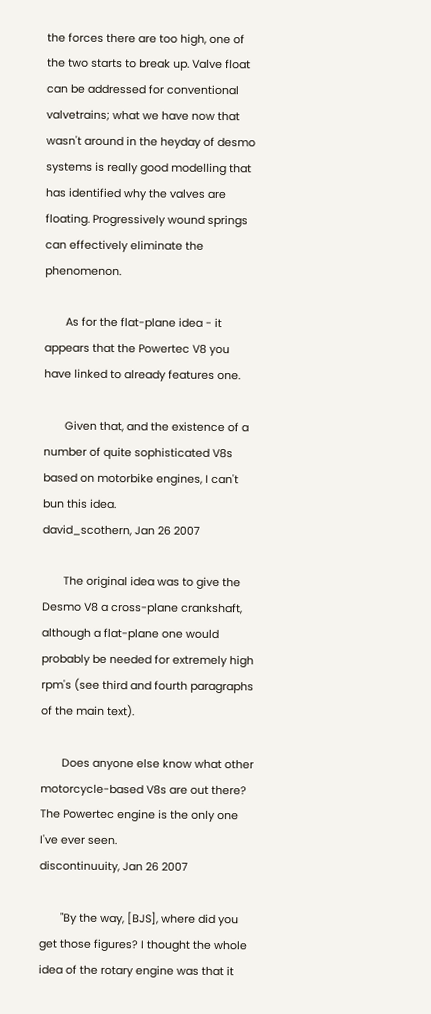the forces there are too high, one of the two starts to break up. Valve float can be addressed for conventional valvetrains; what we have now that wasn't around in the heyday of desmo systems is really good modelling that has identified why the valves are floating. Progressively wound springs can effectively eliminate the phenomenon.

       As for the flat-plane idea - it appears that the Powertec V8 you have linked to already features one.

       Given that, and the existence of a number of quite sophisticated V8s based on motorbike engines, I can't bun this idea.
david_scothern, Jan 26 2007

       The original idea was to give the Desmo V8 a cross-plane crankshaft, although a flat-plane one would probably be needed for extremely high rpm's (see third and fourth paragraphs of the main text).

       Does anyone else know what other motorcycle-based V8s are out there? The Powertec engine is the only one I've ever seen.
discontinuuity, Jan 26 2007

       "By the way, [BJS], where did you get those figures? I thought the whole idea of the rotary engine was that it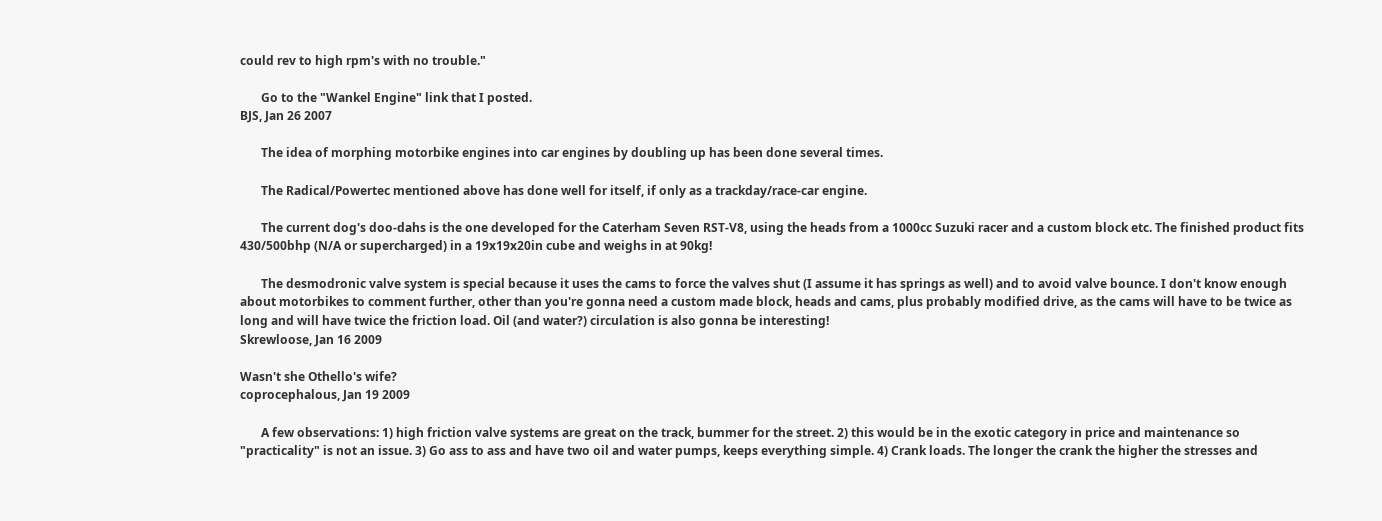could rev to high rpm's with no trouble."

       Go to the "Wankel Engine" link that I posted.
BJS, Jan 26 2007

       The idea of morphing motorbike engines into car engines by doubling up has been done several times.

       The Radical/Powertec mentioned above has done well for itself, if only as a trackday/race-car engine.

       The current dog's doo-dahs is the one developed for the Caterham Seven RST-V8, using the heads from a 1000cc Suzuki racer and a custom block etc. The finished product fits 430/500bhp (N/A or supercharged) in a 19x19x20in cube and weighs in at 90kg!

       The desmodronic valve system is special because it uses the cams to force the valves shut (I assume it has springs as well) and to avoid valve bounce. I don't know enough about motorbikes to comment further, other than you're gonna need a custom made block, heads and cams, plus probably modified drive, as the cams will have to be twice as long and will have twice the friction load. Oil (and water?) circulation is also gonna be interesting!
Skrewloose, Jan 16 2009

Wasn't she Othello's wife?
coprocephalous, Jan 19 2009

       A few observations: 1) high friction valve systems are great on the track, bummer for the street. 2) this would be in the exotic category in price and maintenance so "practicality" is not an issue. 3) Go ass to ass and have two oil and water pumps, keeps everything simple. 4) Crank loads. The longer the crank the higher the stresses and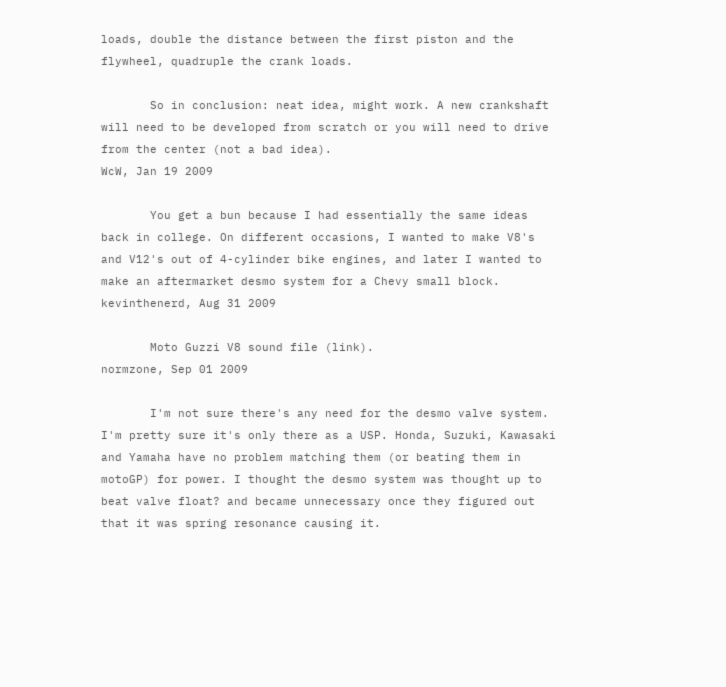loads, double the distance between the first piston and the flywheel, quadruple the crank loads.

       So in conclusion: neat idea, might work. A new crankshaft will need to be developed from scratch or you will need to drive from the center (not a bad idea).
WcW, Jan 19 2009

       You get a bun because I had essentially the same ideas back in college. On different occasions, I wanted to make V8's and V12's out of 4-cylinder bike engines, and later I wanted to make an aftermarket desmo system for a Chevy small block.
kevinthenerd, Aug 31 2009

       Moto Guzzi V8 sound file (link).
normzone, Sep 01 2009

       I'm not sure there's any need for the desmo valve system. I'm pretty sure it's only there as a USP. Honda, Suzuki, Kawasaki and Yamaha have no problem matching them (or beating them in motoGP) for power. I thought the desmo system was thought up to beat valve float? and became unnecessary once they figured out that it was spring resonance causing it.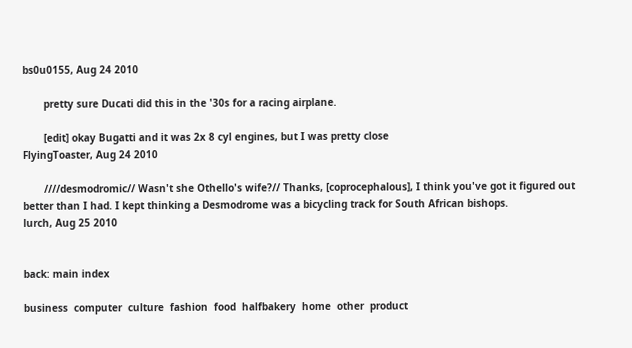bs0u0155, Aug 24 2010

       pretty sure Ducati did this in the '30s for a racing airplane.

       [edit] okay Bugatti and it was 2x 8 cyl engines, but I was pretty close
FlyingToaster, Aug 24 2010

       ////desmodromic// Wasn't she Othello's wife?// Thanks, [coprocephalous], I think you've got it figured out better than I had. I kept thinking a Desmodrome was a bicycling track for South African bishops.
lurch, Aug 25 2010


back: main index

business  computer  culture  fashion  food  halfbakery  home  other  product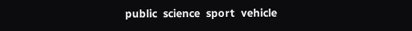public  science  sport  vehicle